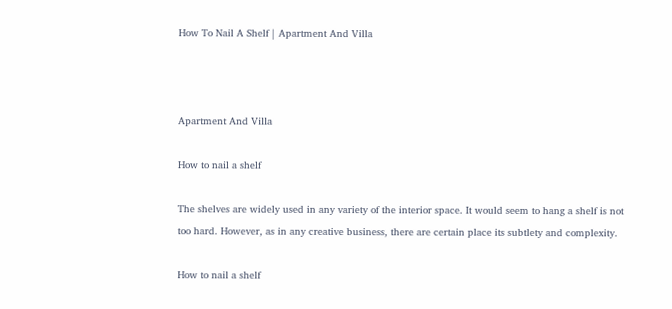How To Nail A Shelf | Apartment And Villa



Apartment And Villa

How to nail a shelf

The shelves are widely used in any variety of the interior space. It would seem to hang a shelf is not too hard. However, as in any creative business, there are certain place its subtlety and complexity.

How to nail a shelf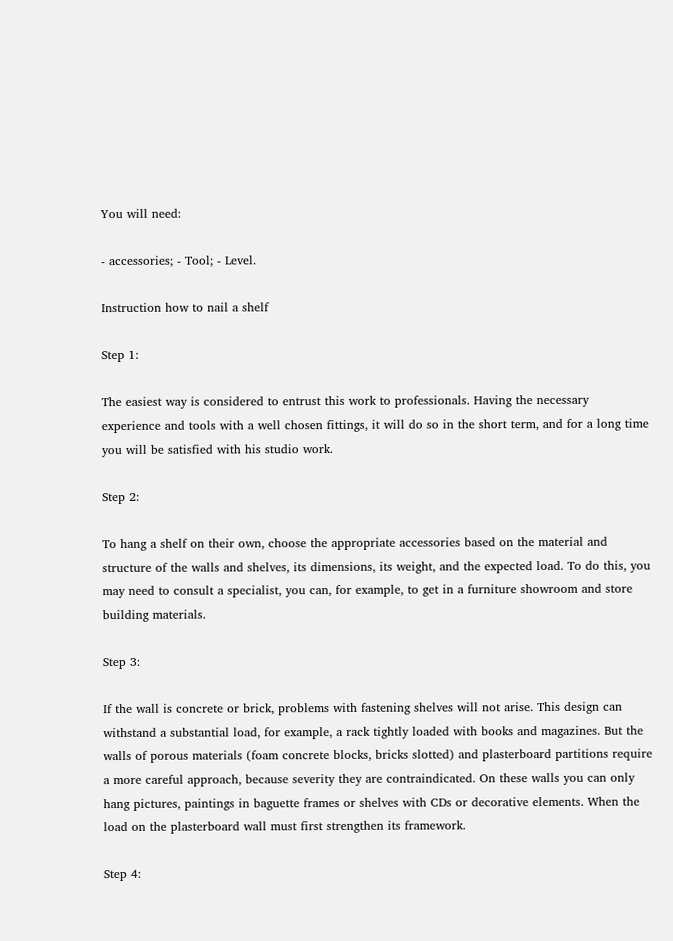You will need:

- accessories; - Tool; - Level.

Instruction how to nail a shelf

Step 1:

The easiest way is considered to entrust this work to professionals. Having the necessary experience and tools with a well chosen fittings, it will do so in the short term, and for a long time you will be satisfied with his studio work.

Step 2:

To hang a shelf on their own, choose the appropriate accessories based on the material and structure of the walls and shelves, its dimensions, its weight, and the expected load. To do this, you may need to consult a specialist, you can, for example, to get in a furniture showroom and store building materials.

Step 3:

If the wall is concrete or brick, problems with fastening shelves will not arise. This design can withstand a substantial load, for example, a rack tightly loaded with books and magazines. But the walls of porous materials (foam concrete blocks, bricks slotted) and plasterboard partitions require a more careful approach, because severity they are contraindicated. On these walls you can only hang pictures, paintings in baguette frames or shelves with CDs or decorative elements. When the load on the plasterboard wall must first strengthen its framework.

Step 4: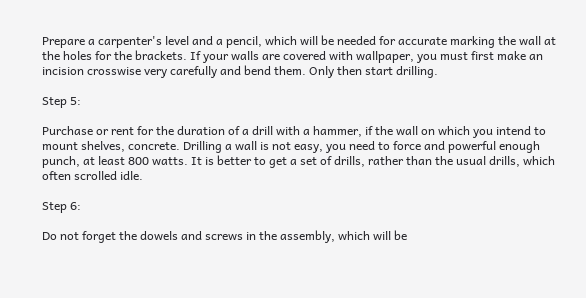Prepare a carpenter's level and a pencil, which will be needed for accurate marking the wall at the holes for the brackets. If your walls are covered with wallpaper, you must first make an incision crosswise very carefully and bend them. Only then start drilling.

Step 5:

Purchase or rent for the duration of a drill with a hammer, if the wall on which you intend to mount shelves, concrete. Drilling a wall is not easy, you need to force and powerful enough punch, at least 800 watts. It is better to get a set of drills, rather than the usual drills, which often scrolled idle.

Step 6:

Do not forget the dowels and screws in the assembly, which will be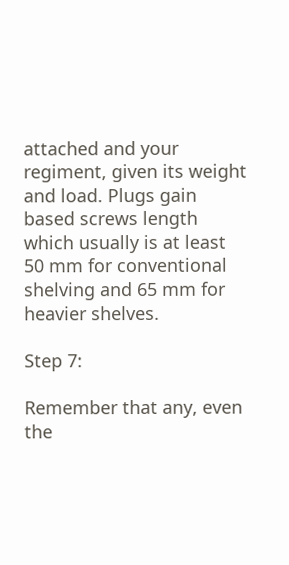attached and your regiment, given its weight and load. Plugs gain based screws length which usually is at least 50 mm for conventional shelving and 65 mm for heavier shelves.

Step 7:

Remember that any, even the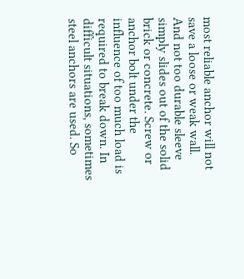most reliable anchor will not save a loose or weak wall. And not too durable sleeve simply slides out of the solid brick or concrete. Screw or anchor bolt under the influence of too much load is required to break down. In difficult situations, sometimes steel anchors are used. So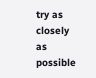try as closely as possible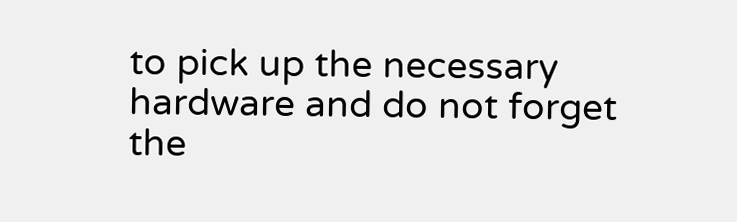to pick up the necessary hardware and do not forget the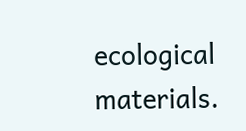ecological materials.